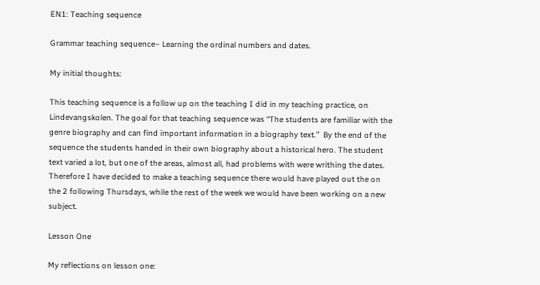EN1: Teaching sequence

Grammar teaching sequence– Learning the ordinal numbers and dates.

My initial thoughts:

This teaching sequence is a follow up on the teaching I did in my teaching practice, on Lindevangskolen. The goal for that teaching sequence was “The students are familiar with the genre biography and can find important information in a biography text.”  By the end of the sequence the students handed in their own biography about a historical hero. The student text varied a lot, but one of the areas, almost all, had problems with were writhing the dates. Therefore I have decided to make a teaching sequence there would have played out the on the 2 following Thursdays, while the rest of the week we would have been working on a new subject.

Lesson One

My reflections on lesson one: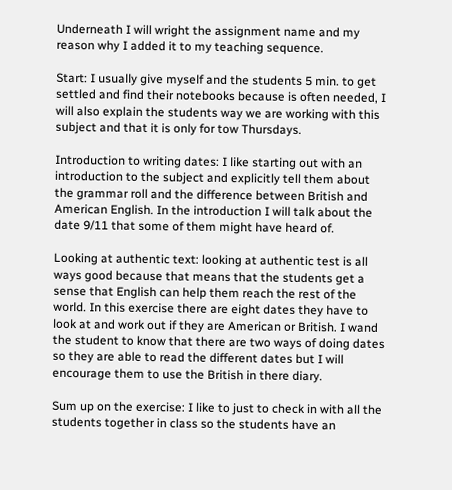Underneath I will wright the assignment name and my reason why I added it to my teaching sequence.

Start: I usually give myself and the students 5 min. to get settled and find their notebooks because is often needed, I will also explain the students way we are working with this subject and that it is only for tow Thursdays.

Introduction to writing dates: I like starting out with an introduction to the subject and explicitly tell them about the grammar roll and the difference between British and American English. In the introduction I will talk about the date 9/11 that some of them might have heard of.

Looking at authentic text: looking at authentic test is all ways good because that means that the students get a sense that English can help them reach the rest of the world. In this exercise there are eight dates they have to look at and work out if they are American or British. I wand the student to know that there are two ways of doing dates so they are able to read the different dates but I will encourage them to use the British in there diary.

Sum up on the exercise: I like to just to check in with all the students together in class so the students have an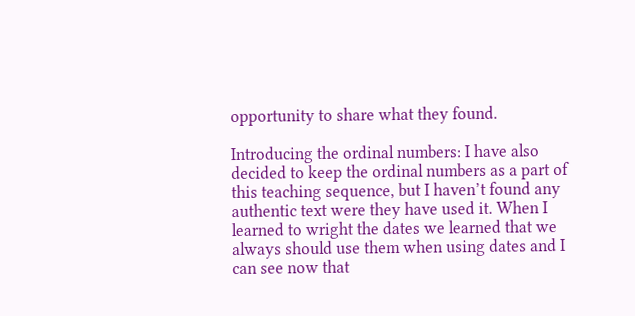opportunity to share what they found.

Introducing the ordinal numbers: I have also decided to keep the ordinal numbers as a part of this teaching sequence, but I haven’t found any authentic text were they have used it. When I learned to wright the dates we learned that we always should use them when using dates and I can see now that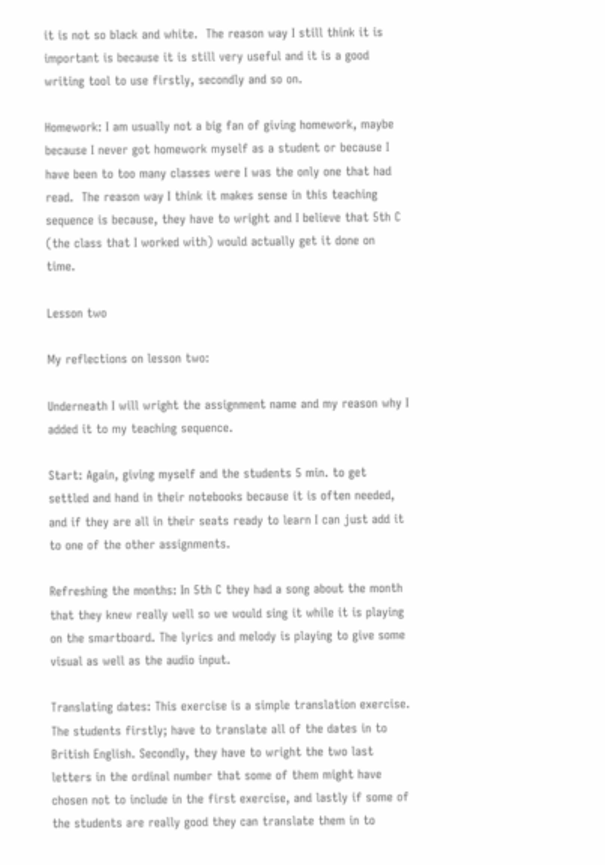it is not so black and white.  The reason way I still think it is important is because it is still very useful and it is a good writing tool to use firstly, secondly and so on.

Homework: I am usually not a big fan of giving homework, maybe because I never got homework myself as a student or because I have been to too many classes were I was the only one that had read.  The reason way I think it makes sense in this teaching sequence is because, they have to wright and I believe that 5th C (the class that I worked with) would actually get it done on time.

Lesson two

My reflections on lesson two:

Underneath I will wright the assignment name and my reason why I added it to my teaching sequence.

Start: Again, giving myself and the students 5 min. to get settled and hand in their notebooks because it is often needed, and if they are all in their seats ready to learn I can just add it to one of the other assignments.

Refreshing the months: In 5th C they had a song about the month that they knew really well so we would sing it while it is playing on the smartboard. The lyrics and melody is playing to give some visual as well as the audio input.

Translating dates: This exercise is a simple translation exercise. The students firstly; have to translate all of the dates in to British English. Secondly, they have to wright the two last letters in the ordinal number that some of them might have chosen not to include in the first exercise, and lastly if some of the students are really good they can translate them in to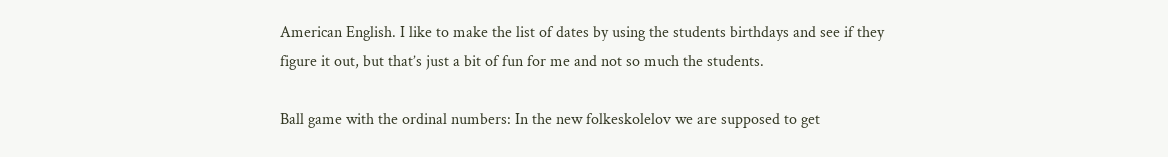American English. I like to make the list of dates by using the students birthdays and see if they figure it out, but that’s just a bit of fun for me and not so much the students.

Ball game with the ordinal numbers: In the new folkeskolelov we are supposed to get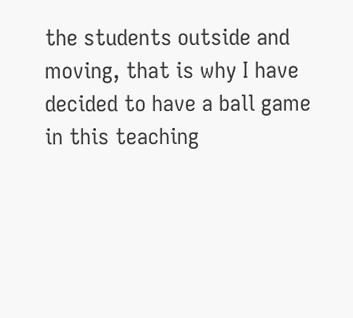the students outside and moving, that is why I have decided to have a ball game in this teaching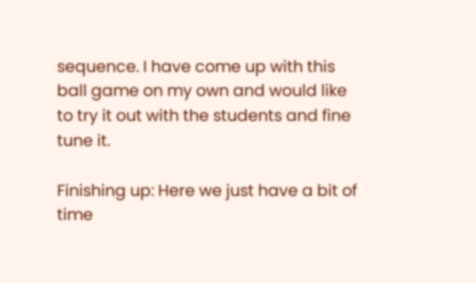sequence. I have come up with this ball game on my own and would like to try it out with the students and fine tune it.

Finishing up: Here we just have a bit of time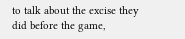to talk about the excise they did before the game,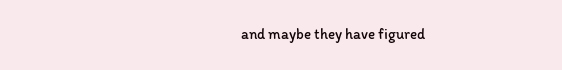and maybe they have figured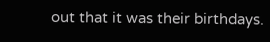out that it was their birthdays.